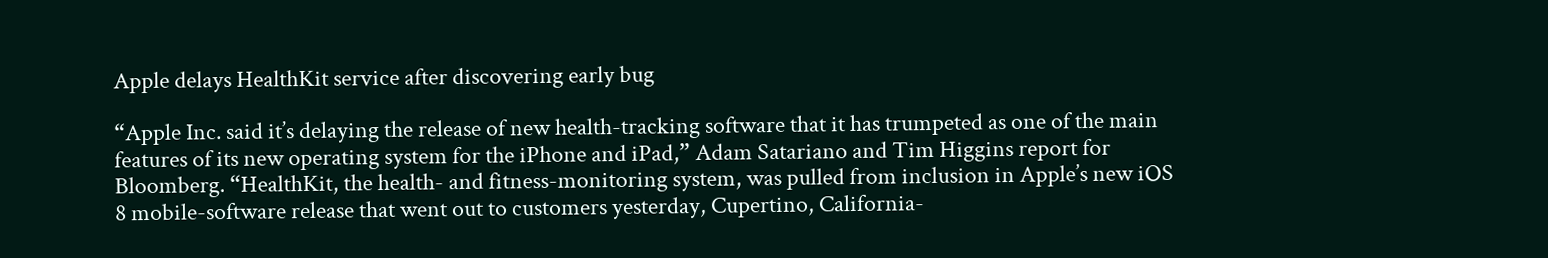Apple delays HealthKit service after discovering early bug

“Apple Inc. said it’s delaying the release of new health-tracking software that it has trumpeted as one of the main features of its new operating system for the iPhone and iPad,” Adam Satariano and Tim Higgins report for Bloomberg. “HealthKit, the health- and fitness-monitoring system, was pulled from inclusion in Apple’s new iOS 8 mobile-software release that went out to customers yesterday, Cupertino, California-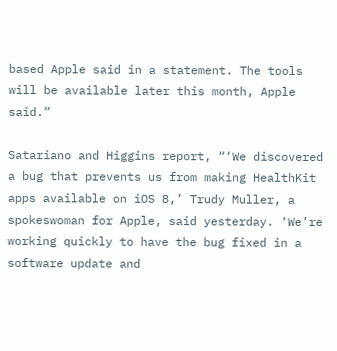based Apple said in a statement. The tools will be available later this month, Apple said.”

Satariano and Higgins report, “‘We discovered a bug that prevents us from making HealthKit apps available on iOS 8,’ Trudy Muller, a spokeswoman for Apple, said yesterday. ‘We’re working quickly to have the bug fixed in a software update and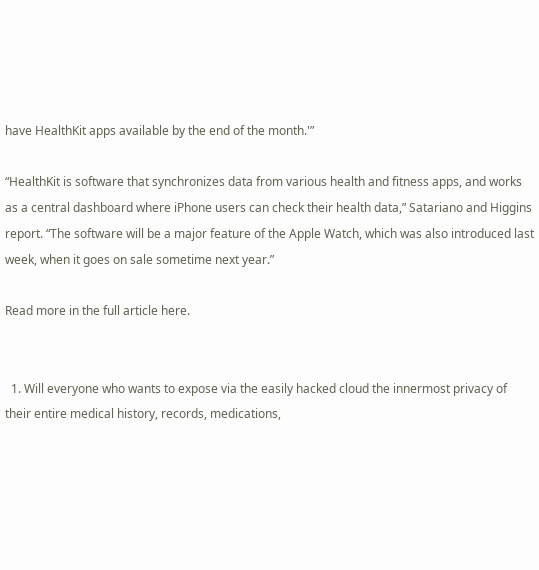have HealthKit apps available by the end of the month.'”

“HealthKit is software that synchronizes data from various health and fitness apps, and works as a central dashboard where iPhone users can check their health data,” Satariano and Higgins report. “The software will be a major feature of the Apple Watch, which was also introduced last week, when it goes on sale sometime next year.”

Read more in the full article here.


  1. Will everyone who wants to expose via the easily hacked cloud the innermost privacy of their entire medical history, records, medications,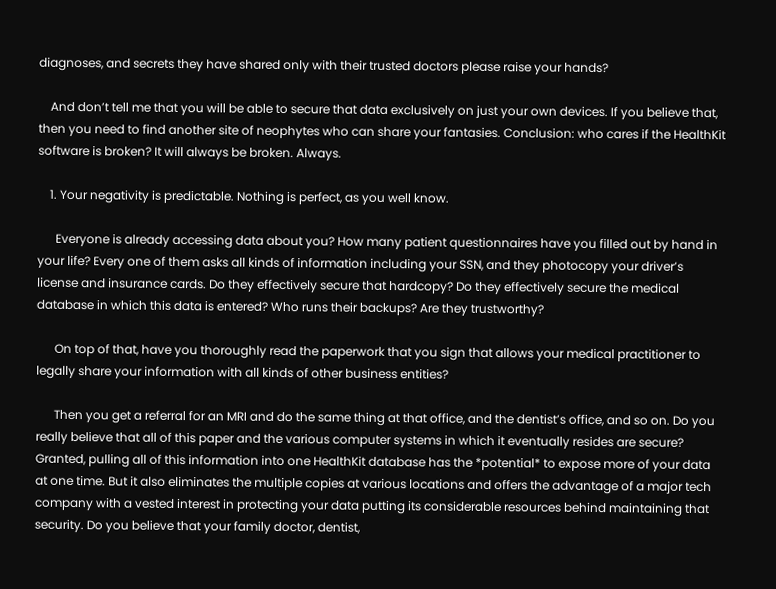diagnoses, and secrets they have shared only with their trusted doctors please raise your hands?

    And don’t tell me that you will be able to secure that data exclusively on just your own devices. If you believe that, then you need to find another site of neophytes who can share your fantasies. Conclusion: who cares if the HealthKit software is broken? It will always be broken. Always.

    1. Your negativity is predictable. Nothing is perfect, as you well know.

      Everyone is already accessing data about you? How many patient questionnaires have you filled out by hand in your life? Every one of them asks all kinds of information including your SSN, and they photocopy your driver’s license and insurance cards. Do they effectively secure that hardcopy? Do they effectively secure the medical database in which this data is entered? Who runs their backups? Are they trustworthy?

      On top of that, have you thoroughly read the paperwork that you sign that allows your medical practitioner to legally share your information with all kinds of other business entities?

      Then you get a referral for an MRI and do the same thing at that office, and the dentist’s office, and so on. Do you really believe that all of this paper and the various computer systems in which it eventually resides are secure? Granted, pulling all of this information into one HealthKit database has the *potential* to expose more of your data at one time. But it also eliminates the multiple copies at various locations and offers the advantage of a major tech company with a vested interest in protecting your data putting its considerable resources behind maintaining that security. Do you believe that your family doctor, dentist,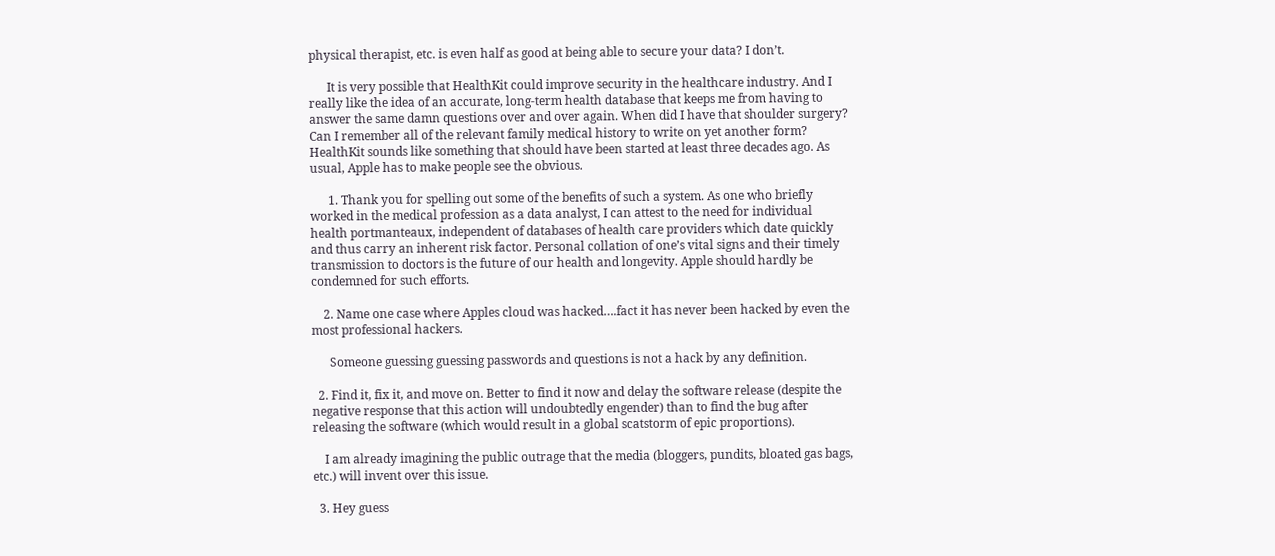physical therapist, etc. is even half as good at being able to secure your data? I don’t.

      It is very possible that HealthKit could improve security in the healthcare industry. And I really like the idea of an accurate, long-term health database that keeps me from having to answer the same damn questions over and over again. When did I have that shoulder surgery? Can I remember all of the relevant family medical history to write on yet another form? HealthKit sounds like something that should have been started at least three decades ago. As usual, Apple has to make people see the obvious.

      1. Thank you for spelling out some of the benefits of such a system. As one who briefly worked in the medical profession as a data analyst, I can attest to the need for individual health portmanteaux, independent of databases of health care providers which date quickly and thus carry an inherent risk factor. Personal collation of one’s vital signs and their timely transmission to doctors is the future of our health and longevity. Apple should hardly be condemned for such efforts.

    2. Name one case where Apples cloud was hacked….fact it has never been hacked by even the most professional hackers.

      Someone guessing guessing passwords and questions is not a hack by any definition.

  2. Find it, fix it, and move on. Better to find it now and delay the software release (despite the negative response that this action will undoubtedly engender) than to find the bug after releasing the software (which would result in a global scatstorm of epic proportions).

    I am already imagining the public outrage that the media (bloggers, pundits, bloated gas bags, etc.) will invent over this issue.

  3. Hey guess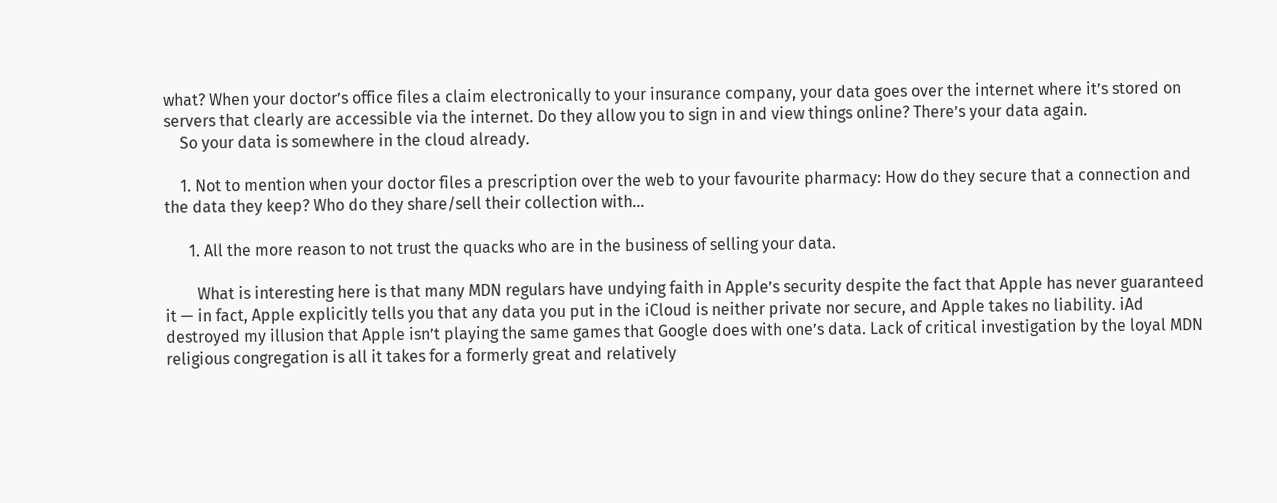what? When your doctor’s office files a claim electronically to your insurance company, your data goes over the internet where it’s stored on servers that clearly are accessible via the internet. Do they allow you to sign in and view things online? There’s your data again.
    So your data is somewhere in the cloud already.

    1. Not to mention when your doctor files a prescription over the web to your favourite pharmacy: How do they secure that a connection and the data they keep? Who do they share/sell their collection with…

      1. All the more reason to not trust the quacks who are in the business of selling your data.

        What is interesting here is that many MDN regulars have undying faith in Apple’s security despite the fact that Apple has never guaranteed it — in fact, Apple explicitly tells you that any data you put in the iCloud is neither private nor secure, and Apple takes no liability. iAd destroyed my illusion that Apple isn’t playing the same games that Google does with one’s data. Lack of critical investigation by the loyal MDN religious congregation is all it takes for a formerly great and relatively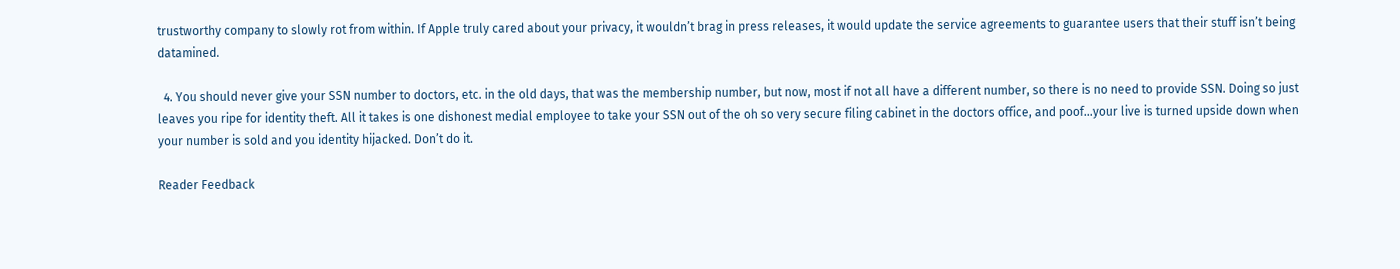trustworthy company to slowly rot from within. If Apple truly cared about your privacy, it wouldn’t brag in press releases, it would update the service agreements to guarantee users that their stuff isn’t being datamined.

  4. You should never give your SSN number to doctors, etc. in the old days, that was the membership number, but now, most if not all have a different number, so there is no need to provide SSN. Doing so just leaves you ripe for identity theft. All it takes is one dishonest medial employee to take your SSN out of the oh so very secure filing cabinet in the doctors office, and poof…your live is turned upside down when your number is sold and you identity hijacked. Don’t do it.

Reader Feedback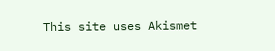This site uses Akismet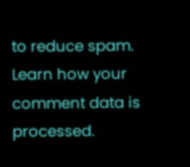to reduce spam. Learn how your comment data is processed.